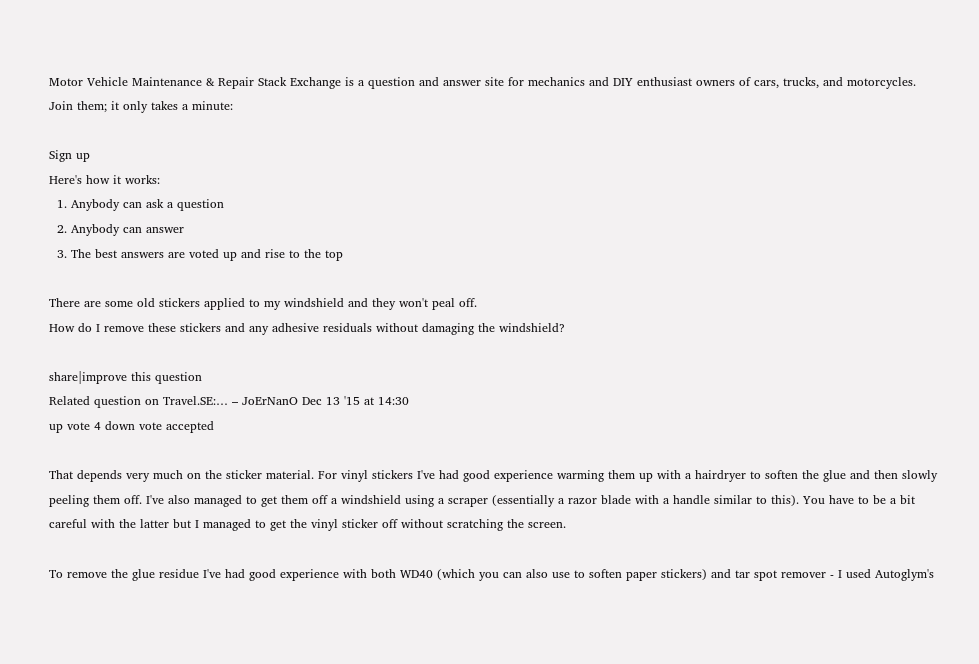Motor Vehicle Maintenance & Repair Stack Exchange is a question and answer site for mechanics and DIY enthusiast owners of cars, trucks, and motorcycles. Join them; it only takes a minute:

Sign up
Here's how it works:
  1. Anybody can ask a question
  2. Anybody can answer
  3. The best answers are voted up and rise to the top

There are some old stickers applied to my windshield and they won't peal off.
How do I remove these stickers and any adhesive residuals without damaging the windshield?

share|improve this question
Related question on Travel.SE:… – JoErNanO Dec 13 '15 at 14:30
up vote 4 down vote accepted

That depends very much on the sticker material. For vinyl stickers I've had good experience warming them up with a hairdryer to soften the glue and then slowly peeling them off. I've also managed to get them off a windshield using a scraper (essentially a razor blade with a handle similar to this). You have to be a bit careful with the latter but I managed to get the vinyl sticker off without scratching the screen.

To remove the glue residue I've had good experience with both WD40 (which you can also use to soften paper stickers) and tar spot remover - I used Autoglym's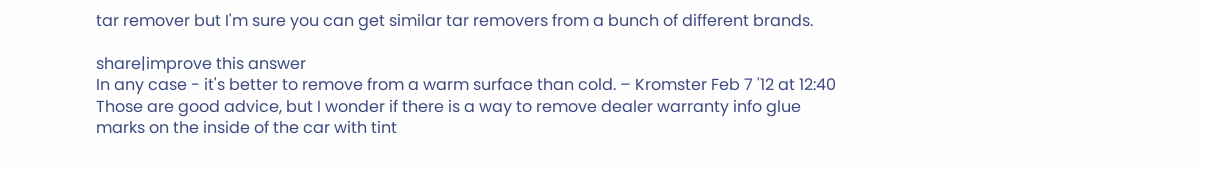tar remover but I'm sure you can get similar tar removers from a bunch of different brands.

share|improve this answer
In any case - it's better to remove from a warm surface than cold. – Kromster Feb 7 '12 at 12:40
Those are good advice, but I wonder if there is a way to remove dealer warranty info glue marks on the inside of the car with tint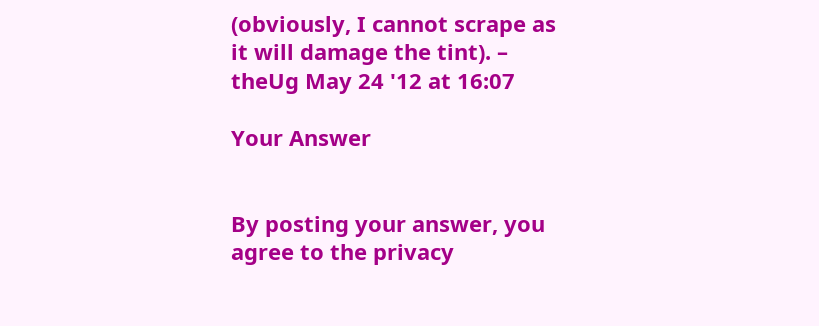(obviously, I cannot scrape as it will damage the tint). – theUg May 24 '12 at 16:07

Your Answer


By posting your answer, you agree to the privacy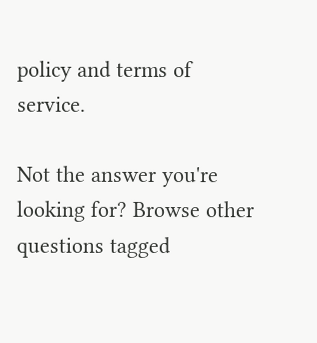policy and terms of service.

Not the answer you're looking for? Browse other questions tagged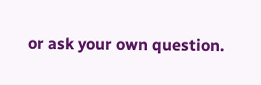or ask your own question.